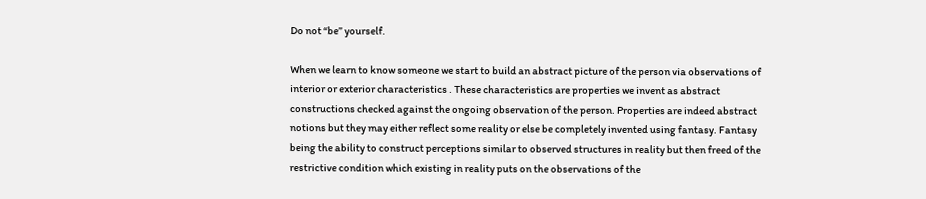Do not “be” yourself.

When we learn to know someone we start to build an abstract picture of the person via observations of interior or exterior characteristics . These characteristics are properties we invent as abstract constructions checked against the ongoing observation of the person. Properties are indeed abstract notions but they may either reflect some reality or else be completely invented using fantasy. Fantasy being the ability to construct perceptions similar to observed structures in reality but then freed of the restrictive condition which existing in reality puts on the observations of the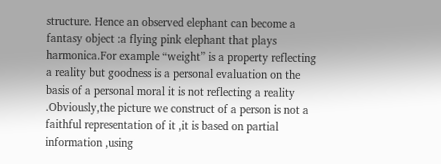structure. Hence an observed elephant can become a fantasy object :a flying pink elephant that plays harmonica.For example “weight” is a property reflecting a reality but goodness is a personal evaluation on the basis of a personal moral it is not reflecting a reality .Obviously,the picture we construct of a person is not a faithful representation of it ,it is based on partial information ,using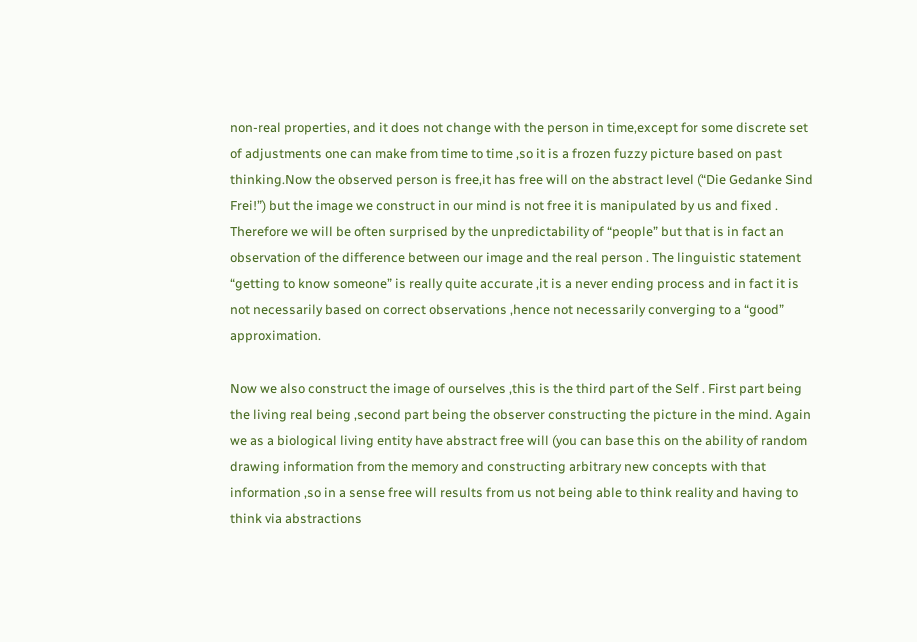non-real properties, and it does not change with the person in time,except for some discrete set of adjustments one can make from time to time ,so it is a frozen fuzzy picture based on past thinking.Now the observed person is free,it has free will on the abstract level (“Die Gedanke Sind Frei!”) but the image we construct in our mind is not free it is manipulated by us and fixed . Therefore we will be often surprised by the unpredictability of “people” but that is in fact an observation of the difference between our image and the real person . The linguistic statement “getting to know someone” is really quite accurate ,it is a never ending process and in fact it is not necessarily based on correct observations ,hence not necessarily converging to a “good” approximation.

Now we also construct the image of ourselves ,this is the third part of the Self . First part being the living real being ,second part being the observer constructing the picture in the mind. Again we as a biological living entity have abstract free will (you can base this on the ability of random drawing information from the memory and constructing arbitrary new concepts with that information ,so in a sense free will results from us not being able to think reality and having to think via abstractions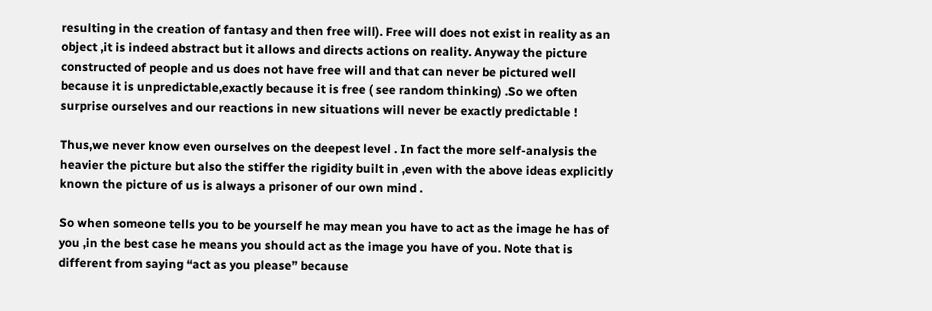resulting in the creation of fantasy and then free will). Free will does not exist in reality as an object ,it is indeed abstract but it allows and directs actions on reality. Anyway the picture constructed of people and us does not have free will and that can never be pictured well because it is unpredictable,exactly because it is free ( see random thinking) .So we often surprise ourselves and our reactions in new situations will never be exactly predictable !

Thus,we never know even ourselves on the deepest level . In fact the more self-analysis the heavier the picture but also the stiffer the rigidity built in ,even with the above ideas explicitly known the picture of us is always a prisoner of our own mind .

So when someone tells you to be yourself he may mean you have to act as the image he has of you ,in the best case he means you should act as the image you have of you. Note that is different from saying “act as you please” because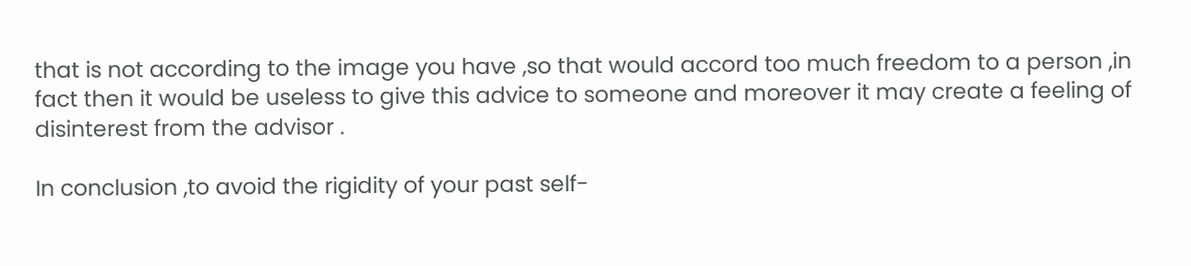that is not according to the image you have ,so that would accord too much freedom to a person ,in fact then it would be useless to give this advice to someone and moreover it may create a feeling of disinterest from the advisor .

In conclusion ,to avoid the rigidity of your past self-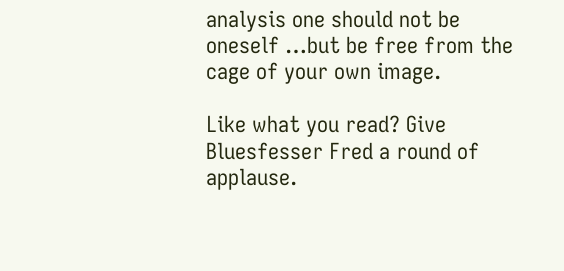analysis one should not be oneself …but be free from the cage of your own image.

Like what you read? Give Bluesfesser Fred a round of applause.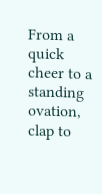From a quick cheer to a standing ovation, clap to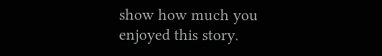show how much you enjoyed this story.